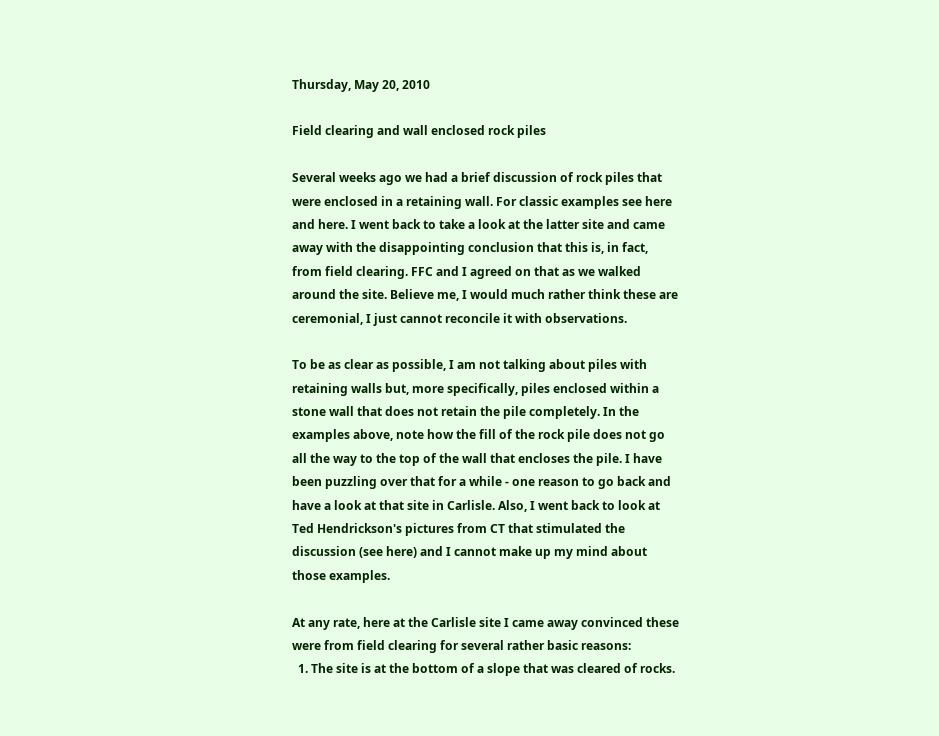Thursday, May 20, 2010

Field clearing and wall enclosed rock piles

Several weeks ago we had a brief discussion of rock piles that were enclosed in a retaining wall. For classic examples see here and here. I went back to take a look at the latter site and came away with the disappointing conclusion that this is, in fact, from field clearing. FFC and I agreed on that as we walked around the site. Believe me, I would much rather think these are ceremonial, I just cannot reconcile it with observations.

To be as clear as possible, I am not talking about piles with retaining walls but, more specifically, piles enclosed within a stone wall that does not retain the pile completely. In the examples above, note how the fill of the rock pile does not go all the way to the top of the wall that encloses the pile. I have been puzzling over that for a while - one reason to go back and have a look at that site in Carlisle. Also, I went back to look at Ted Hendrickson's pictures from CT that stimulated the discussion (see here) and I cannot make up my mind about those examples.

At any rate, here at the Carlisle site I came away convinced these were from field clearing for several rather basic reasons:
  1. The site is at the bottom of a slope that was cleared of rocks.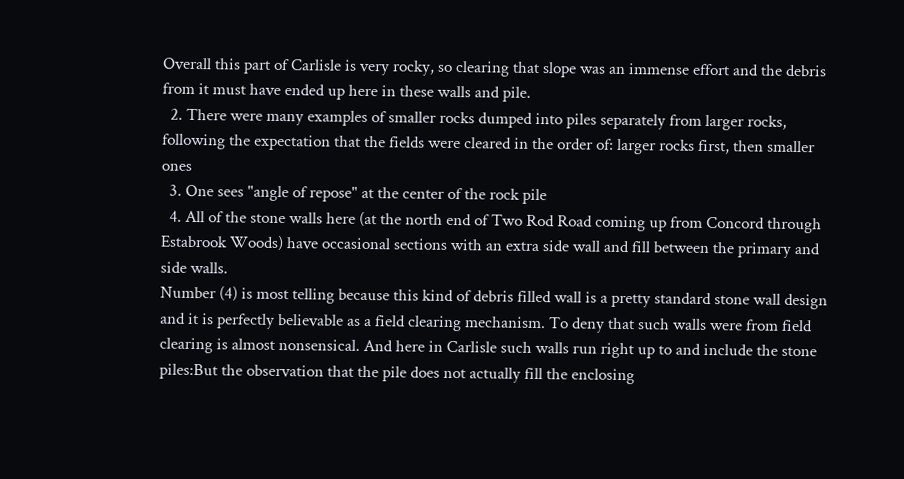Overall this part of Carlisle is very rocky, so clearing that slope was an immense effort and the debris from it must have ended up here in these walls and pile.
  2. There were many examples of smaller rocks dumped into piles separately from larger rocks, following the expectation that the fields were cleared in the order of: larger rocks first, then smaller ones
  3. One sees "angle of repose" at the center of the rock pile
  4. All of the stone walls here (at the north end of Two Rod Road coming up from Concord through Estabrook Woods) have occasional sections with an extra side wall and fill between the primary and side walls.
Number (4) is most telling because this kind of debris filled wall is a pretty standard stone wall design and it is perfectly believable as a field clearing mechanism. To deny that such walls were from field clearing is almost nonsensical. And here in Carlisle such walls run right up to and include the stone piles:But the observation that the pile does not actually fill the enclosing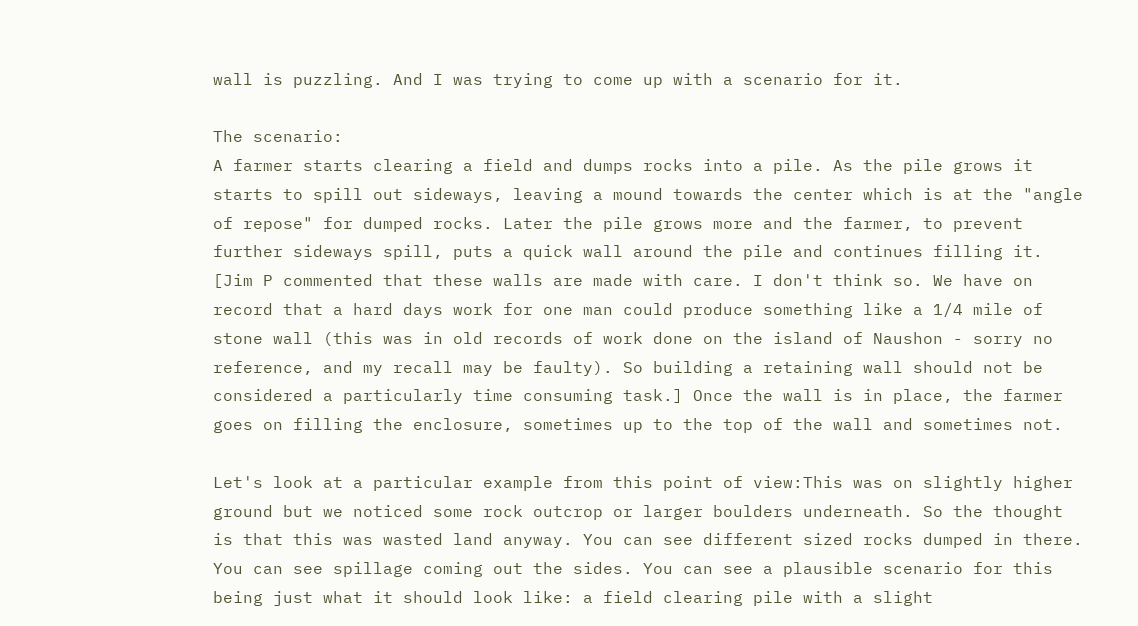wall is puzzling. And I was trying to come up with a scenario for it.

The scenario:
A farmer starts clearing a field and dumps rocks into a pile. As the pile grows it starts to spill out sideways, leaving a mound towards the center which is at the "angle of repose" for dumped rocks. Later the pile grows more and the farmer, to prevent further sideways spill, puts a quick wall around the pile and continues filling it. [Jim P commented that these walls are made with care. I don't think so. We have on record that a hard days work for one man could produce something like a 1/4 mile of stone wall (this was in old records of work done on the island of Naushon - sorry no reference, and my recall may be faulty). So building a retaining wall should not be considered a particularly time consuming task.] Once the wall is in place, the farmer goes on filling the enclosure, sometimes up to the top of the wall and sometimes not.

Let's look at a particular example from this point of view:This was on slightly higher ground but we noticed some rock outcrop or larger boulders underneath. So the thought is that this was wasted land anyway. You can see different sized rocks dumped in there. You can see spillage coming out the sides. You can see a plausible scenario for this being just what it should look like: a field clearing pile with a slight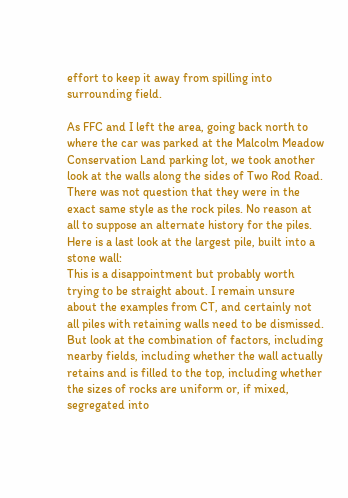effort to keep it away from spilling into surrounding field.

As FFC and I left the area, going back north to where the car was parked at the Malcolm Meadow Conservation Land parking lot, we took another look at the walls along the sides of Two Rod Road. There was not question that they were in the exact same style as the rock piles. No reason at all to suppose an alternate history for the piles. Here is a last look at the largest pile, built into a stone wall:
This is a disappointment but probably worth trying to be straight about. I remain unsure about the examples from CT, and certainly not all piles with retaining walls need to be dismissed. But look at the combination of factors, including nearby fields, including whether the wall actually retains and is filled to the top, including whether the sizes of rocks are uniform or, if mixed, segregated into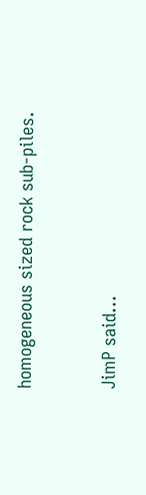homogeneous sized rock sub-piles.


JimP said...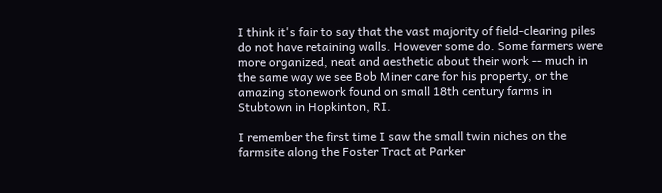I think it's fair to say that the vast majority of field-clearing piles do not have retaining walls. However some do. Some farmers were more organized, neat and aesthetic about their work -- much in the same way we see Bob Miner care for his property, or the amazing stonework found on small 18th century farms in Stubtown in Hopkinton, RI.

I remember the first time I saw the small twin niches on the farmsite along the Foster Tract at Parker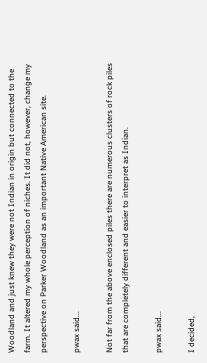Woodland and just knew they were not Indian in origin but connected to the farm. It altered my whole perception of niches. It did not, however, change my perspective on Parker Woodland as an important Native American site.

pwax said...

Not far from the above enclosed piles there are numerous clusters of rock piles that are completely different and easier to interpret as Indian.

pwax said...

I decided,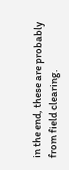in the end, these are probably from field clearing.